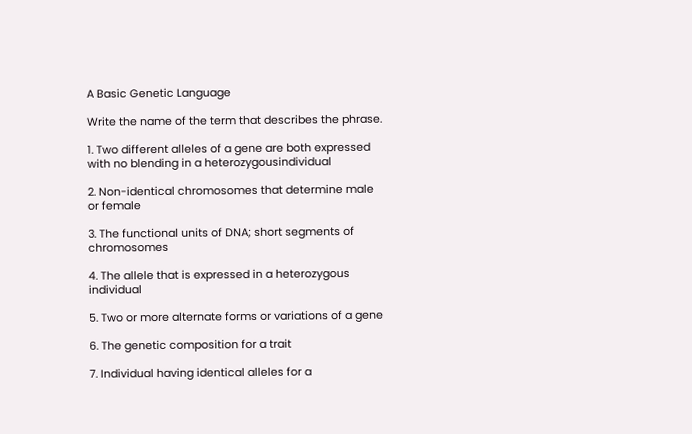A Basic Genetic Language

Write the name of the term that describes the phrase.

1. Two different alleles of a gene are both expressed with no blending in a heterozygousindividual

2. Non-identical chromosomes that determine male or female

3. The functional units of DNA; short segments of chromosomes

4. The allele that is expressed in a heterozygous individual

5. Two or more alternate forms or variations of a gene

6. The genetic composition for a trait

7. Individual having identical alleles for a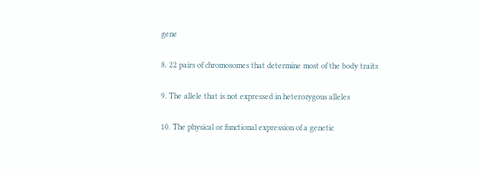gene

8. 22 pairs of chromosomes that determine most of the body traits

9. The allele that is not expressed in heterozygous alleles

10. The physical or functional expression of a genetic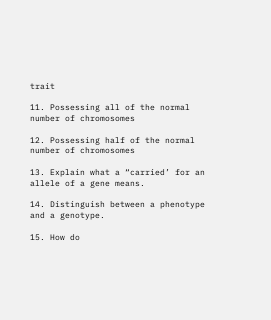trait

11. Possessing all of the normal number of chromosomes

12. Possessing half of the normal number of chromosomes

13. Explain what a “carried’ for an allele of a gene means.

14. Distinguish between a phenotype and a genotype.

15. How do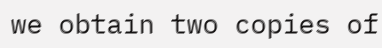we obtain two copies of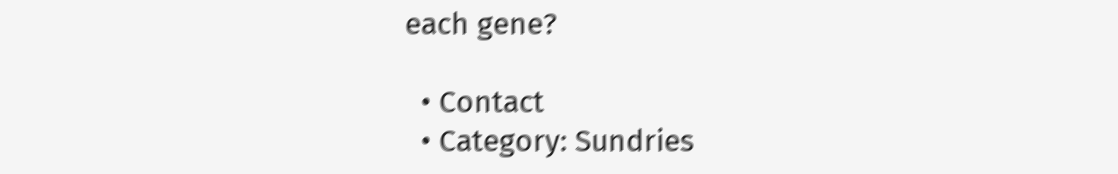each gene?

  • Contact
  • Category: Sundries